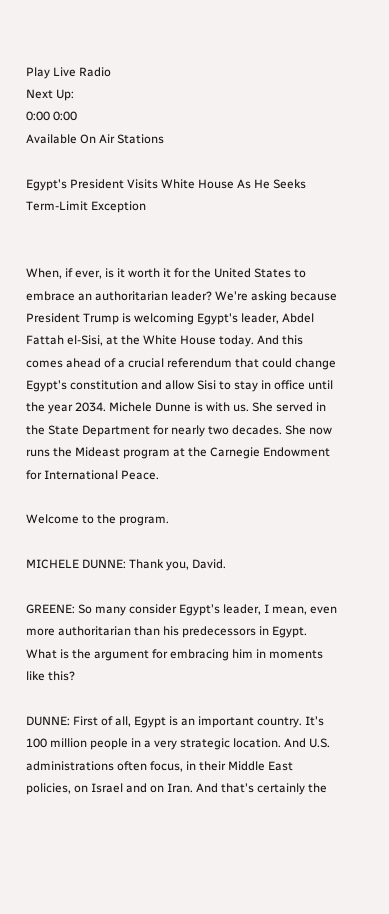Play Live Radio
Next Up:
0:00 0:00
Available On Air Stations

Egypt's President Visits White House As He Seeks Term-Limit Exception


When, if ever, is it worth it for the United States to embrace an authoritarian leader? We're asking because President Trump is welcoming Egypt's leader, Abdel Fattah el-Sisi, at the White House today. And this comes ahead of a crucial referendum that could change Egypt's constitution and allow Sisi to stay in office until the year 2034. Michele Dunne is with us. She served in the State Department for nearly two decades. She now runs the Mideast program at the Carnegie Endowment for International Peace.

Welcome to the program.

MICHELE DUNNE: Thank you, David.

GREENE: So many consider Egypt's leader, I mean, even more authoritarian than his predecessors in Egypt. What is the argument for embracing him in moments like this?

DUNNE: First of all, Egypt is an important country. It's 100 million people in a very strategic location. And U.S. administrations often focus, in their Middle East policies, on Israel and on Iran. And that's certainly the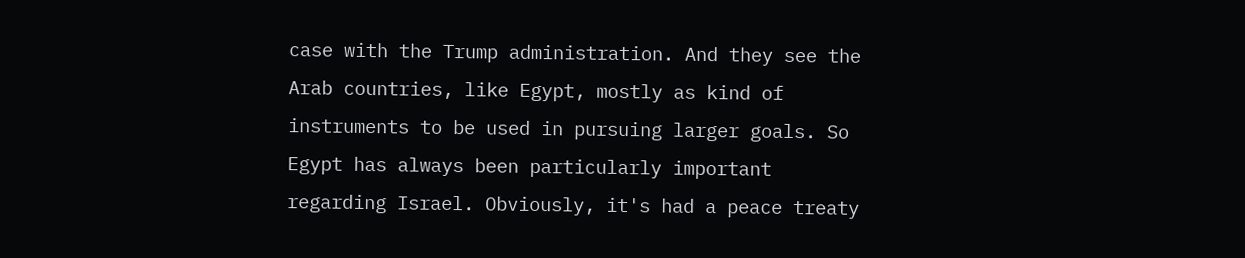case with the Trump administration. And they see the Arab countries, like Egypt, mostly as kind of instruments to be used in pursuing larger goals. So Egypt has always been particularly important regarding Israel. Obviously, it's had a peace treaty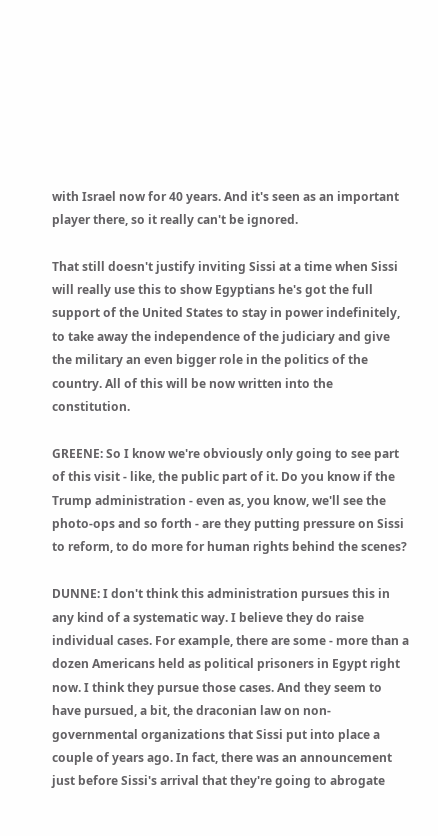with Israel now for 40 years. And it's seen as an important player there, so it really can't be ignored.

That still doesn't justify inviting Sissi at a time when Sissi will really use this to show Egyptians he's got the full support of the United States to stay in power indefinitely, to take away the independence of the judiciary and give the military an even bigger role in the politics of the country. All of this will be now written into the constitution.

GREENE: So I know we're obviously only going to see part of this visit - like, the public part of it. Do you know if the Trump administration - even as, you know, we'll see the photo-ops and so forth - are they putting pressure on Sissi to reform, to do more for human rights behind the scenes?

DUNNE: I don't think this administration pursues this in any kind of a systematic way. I believe they do raise individual cases. For example, there are some - more than a dozen Americans held as political prisoners in Egypt right now. I think they pursue those cases. And they seem to have pursued, a bit, the draconian law on non-governmental organizations that Sissi put into place a couple of years ago. In fact, there was an announcement just before Sissi's arrival that they're going to abrogate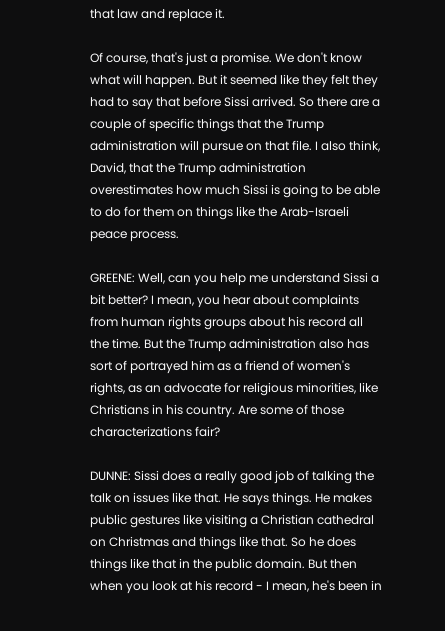that law and replace it.

Of course, that's just a promise. We don't know what will happen. But it seemed like they felt they had to say that before Sissi arrived. So there are a couple of specific things that the Trump administration will pursue on that file. I also think, David, that the Trump administration overestimates how much Sissi is going to be able to do for them on things like the Arab-Israeli peace process.

GREENE: Well, can you help me understand Sissi a bit better? I mean, you hear about complaints from human rights groups about his record all the time. But the Trump administration also has sort of portrayed him as a friend of women's rights, as an advocate for religious minorities, like Christians in his country. Are some of those characterizations fair?

DUNNE: Sissi does a really good job of talking the talk on issues like that. He says things. He makes public gestures like visiting a Christian cathedral on Christmas and things like that. So he does things like that in the public domain. But then when you look at his record - I mean, he's been in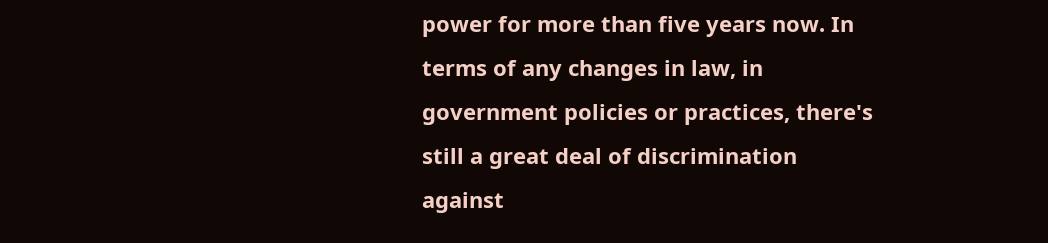power for more than five years now. In terms of any changes in law, in government policies or practices, there's still a great deal of discrimination against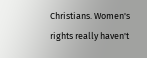Christians. Women's rights really haven't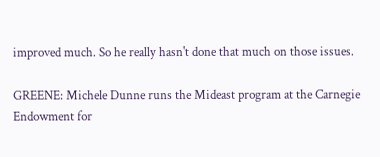improved much. So he really hasn't done that much on those issues.

GREENE: Michele Dunne runs the Mideast program at the Carnegie Endowment for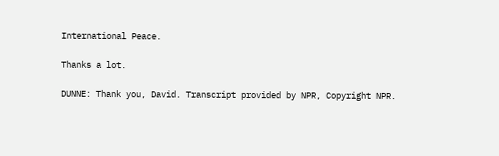International Peace.

Thanks a lot.

DUNNE: Thank you, David. Transcript provided by NPR, Copyright NPR.